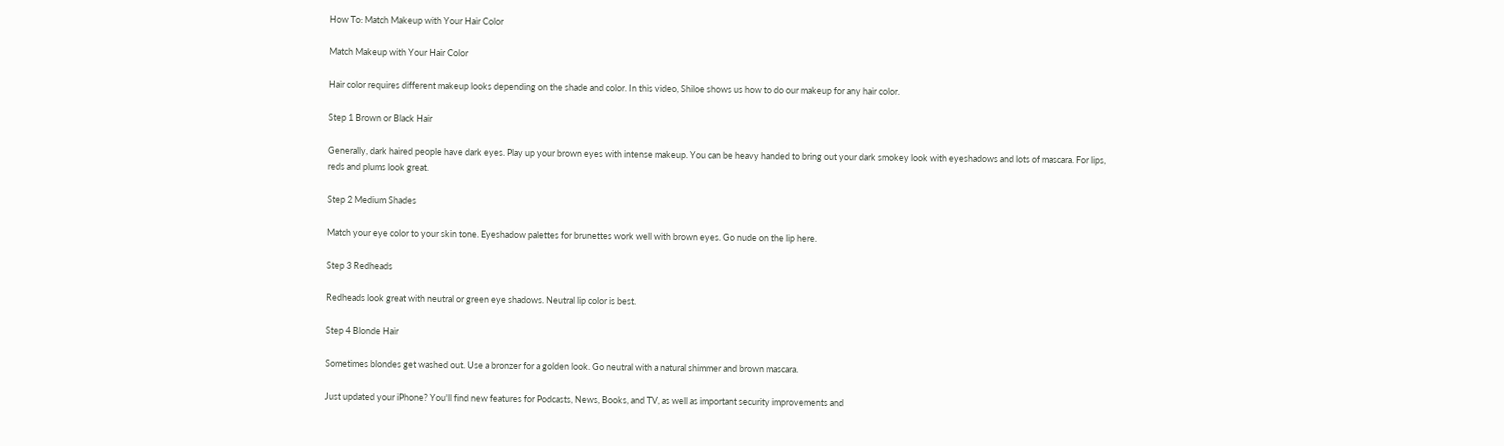How To: Match Makeup with Your Hair Color

Match Makeup with Your Hair Color

Hair color requires different makeup looks depending on the shade and color. In this video, Shiloe shows us how to do our makeup for any hair color.

Step 1 Brown or Black Hair

Generally, dark haired people have dark eyes. Play up your brown eyes with intense makeup. You can be heavy handed to bring out your dark smokey look with eyeshadows and lots of mascara. For lips, reds and plums look great.

Step 2 Medium Shades

Match your eye color to your skin tone. Eyeshadow palettes for brunettes work well with brown eyes. Go nude on the lip here.

Step 3 Redheads

Redheads look great with neutral or green eye shadows. Neutral lip color is best.

Step 4 Blonde Hair

Sometimes blondes get washed out. Use a bronzer for a golden look. Go neutral with a natural shimmer and brown mascara.

Just updated your iPhone? You'll find new features for Podcasts, News, Books, and TV, as well as important security improvements and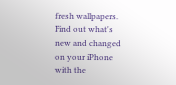fresh wallpapers. Find out what's new and changed on your iPhone with the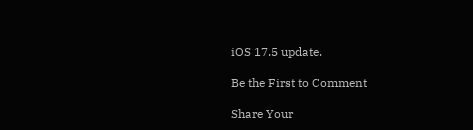iOS 17.5 update.

Be the First to Comment

Share Your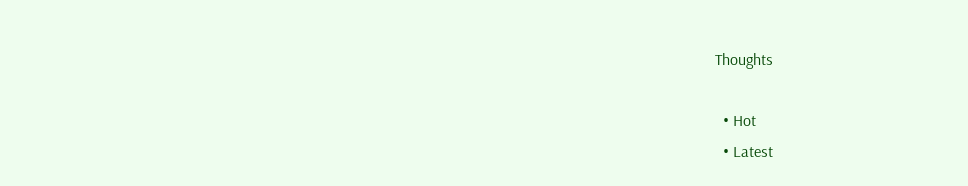Thoughts

  • Hot
  • Latest